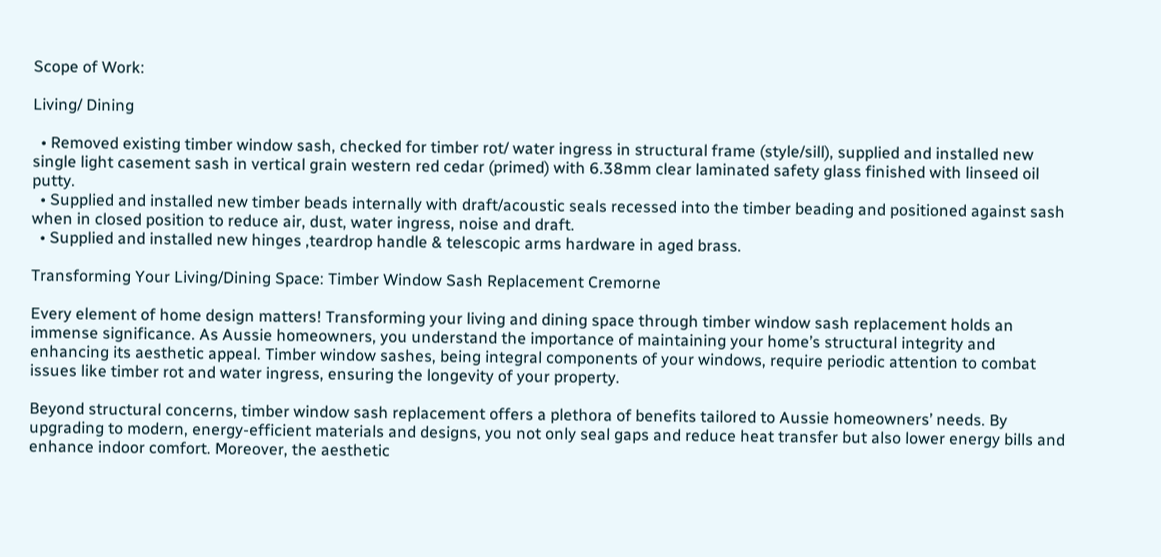Scope of Work:

Living/ Dining

  • Removed existing timber window sash, checked for timber rot/ water ingress in structural frame (style/sill), supplied and installed new single light casement sash in vertical grain western red cedar (primed) with 6.38mm clear laminated safety glass finished with linseed oil putty.
  • Supplied and installed new timber beads internally with draft/acoustic seals recessed into the timber beading and positioned against sash when in closed position to reduce air, dust, water ingress, noise and draft.
  • Supplied and installed new hinges ,teardrop handle & telescopic arms hardware in aged brass.

Transforming Your Living/Dining Space: Timber Window Sash Replacement Cremorne

Every element of home design matters! Transforming your living and dining space through timber window sash replacement holds an immense significance. As Aussie homeowners, you understand the importance of maintaining your home’s structural integrity and enhancing its aesthetic appeal. Timber window sashes, being integral components of your windows, require periodic attention to combat issues like timber rot and water ingress, ensuring the longevity of your property.

Beyond structural concerns, timber window sash replacement offers a plethora of benefits tailored to Aussie homeowners’ needs. By upgrading to modern, energy-efficient materials and designs, you not only seal gaps and reduce heat transfer but also lower energy bills and enhance indoor comfort. Moreover, the aesthetic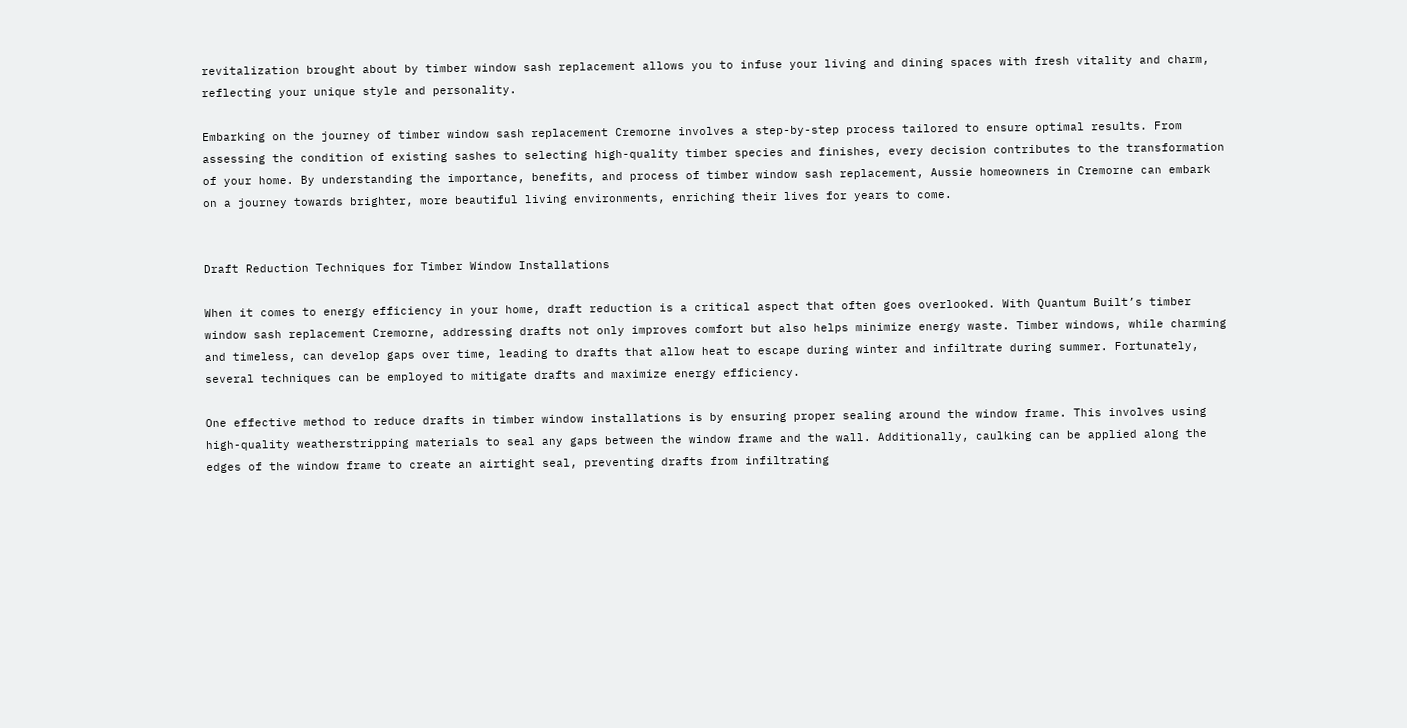revitalization brought about by timber window sash replacement allows you to infuse your living and dining spaces with fresh vitality and charm, reflecting your unique style and personality.

Embarking on the journey of timber window sash replacement Cremorne involves a step-by-step process tailored to ensure optimal results. From assessing the condition of existing sashes to selecting high-quality timber species and finishes, every decision contributes to the transformation of your home. By understanding the importance, benefits, and process of timber window sash replacement, Aussie homeowners in Cremorne can embark on a journey towards brighter, more beautiful living environments, enriching their lives for years to come.


Draft Reduction Techniques for Timber Window Installations

When it comes to energy efficiency in your home, draft reduction is a critical aspect that often goes overlooked. With Quantum Built’s timber window sash replacement Cremorne, addressing drafts not only improves comfort but also helps minimize energy waste. Timber windows, while charming and timeless, can develop gaps over time, leading to drafts that allow heat to escape during winter and infiltrate during summer. Fortunately, several techniques can be employed to mitigate drafts and maximize energy efficiency.

One effective method to reduce drafts in timber window installations is by ensuring proper sealing around the window frame. This involves using high-quality weatherstripping materials to seal any gaps between the window frame and the wall. Additionally, caulking can be applied along the edges of the window frame to create an airtight seal, preventing drafts from infiltrating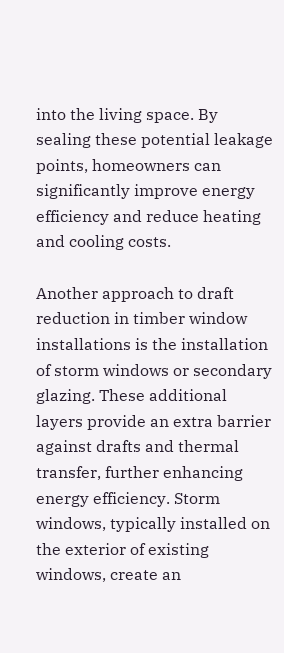into the living space. By sealing these potential leakage points, homeowners can significantly improve energy efficiency and reduce heating and cooling costs.

Another approach to draft reduction in timber window installations is the installation of storm windows or secondary glazing. These additional layers provide an extra barrier against drafts and thermal transfer, further enhancing energy efficiency. Storm windows, typically installed on the exterior of existing windows, create an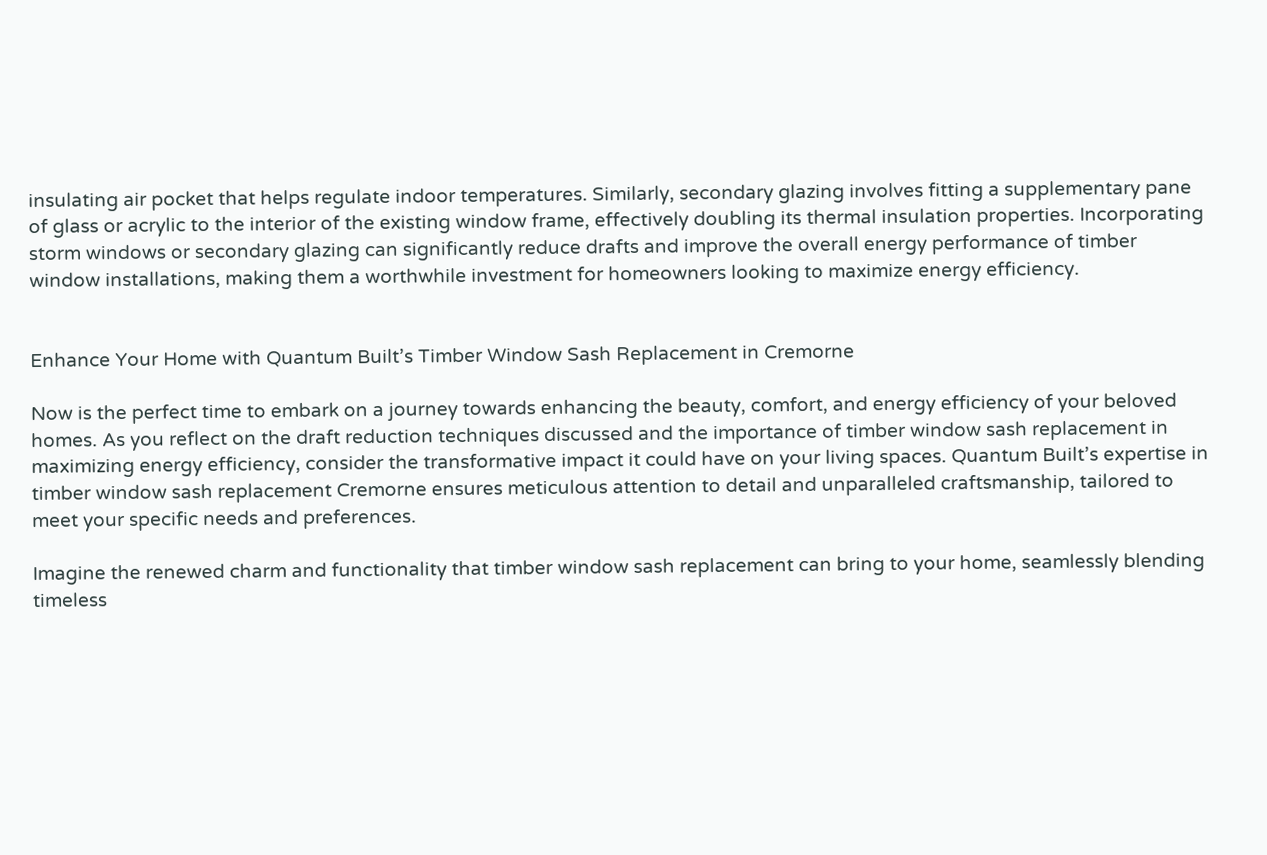insulating air pocket that helps regulate indoor temperatures. Similarly, secondary glazing involves fitting a supplementary pane of glass or acrylic to the interior of the existing window frame, effectively doubling its thermal insulation properties. Incorporating storm windows or secondary glazing can significantly reduce drafts and improve the overall energy performance of timber window installations, making them a worthwhile investment for homeowners looking to maximize energy efficiency.


Enhance Your Home with Quantum Built’s Timber Window Sash Replacement in Cremorne

Now is the perfect time to embark on a journey towards enhancing the beauty, comfort, and energy efficiency of your beloved homes. As you reflect on the draft reduction techniques discussed and the importance of timber window sash replacement in maximizing energy efficiency, consider the transformative impact it could have on your living spaces. Quantum Built’s expertise in timber window sash replacement Cremorne ensures meticulous attention to detail and unparalleled craftsmanship, tailored to meet your specific needs and preferences.

Imagine the renewed charm and functionality that timber window sash replacement can bring to your home, seamlessly blending timeless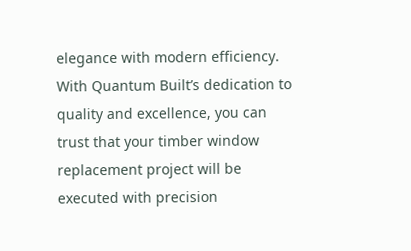elegance with modern efficiency. With Quantum Built’s dedication to quality and excellence, you can trust that your timber window replacement project will be executed with precision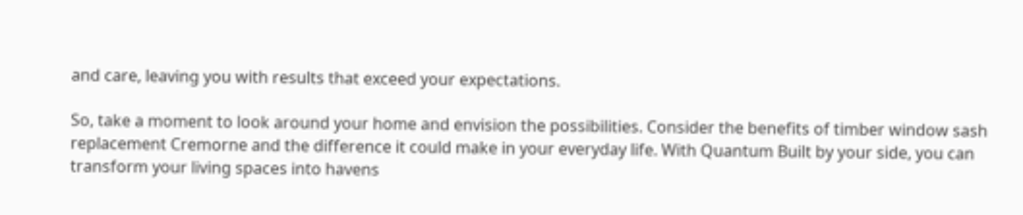and care, leaving you with results that exceed your expectations.

So, take a moment to look around your home and envision the possibilities. Consider the benefits of timber window sash replacement Cremorne and the difference it could make in your everyday life. With Quantum Built by your side, you can transform your living spaces into havens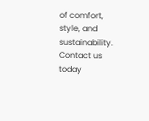of comfort, style, and sustainability. Contact us today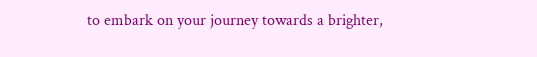to embark on your journey towards a brighter,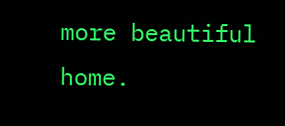more beautiful home.